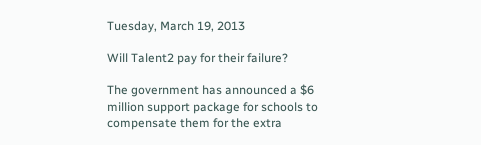Tuesday, March 19, 2013

Will Talent2 pay for their failure?

The government has announced a $6 million support package for schools to compensate them for the extra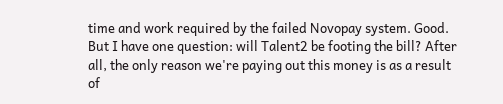time and work required by the failed Novopay system. Good. But I have one question: will Talent2 be footing the bill? After all, the only reason we're paying out this money is as a result of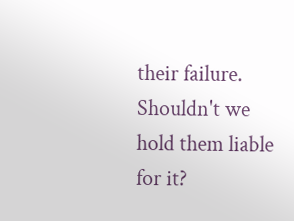their failure. Shouldn't we hold them liable for it?